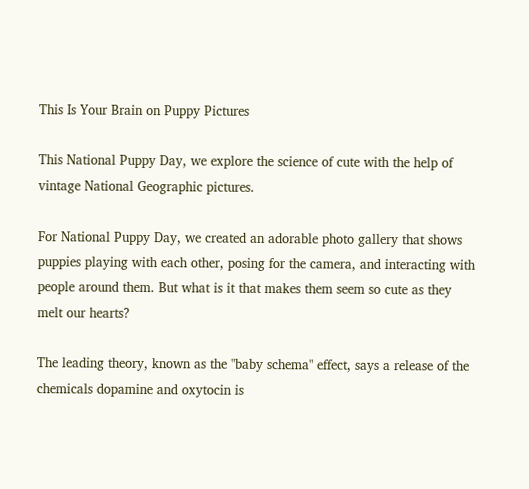This Is Your Brain on Puppy Pictures

This National Puppy Day, we explore the science of cute with the help of vintage National Geographic pictures.

For National Puppy Day, we created an adorable photo gallery that shows puppies playing with each other, posing for the camera, and interacting with people around them. But what is it that makes them seem so cute as they melt our hearts?

The leading theory, known as the "baby schema" effect, says a release of the chemicals dopamine and oxytocin is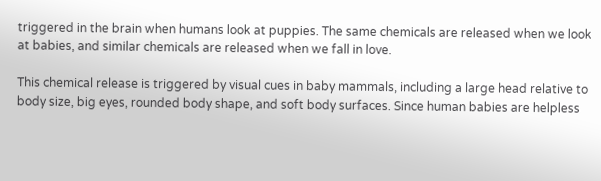triggered in the brain when humans look at puppies. The same chemicals are released when we look at babies, and similar chemicals are released when we fall in love.

This chemical release is triggered by visual cues in baby mammals, including a large head relative to body size, big eyes, rounded body shape, and soft body surfaces. Since human babies are helpless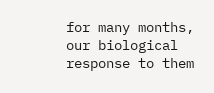for many months, our biological response to them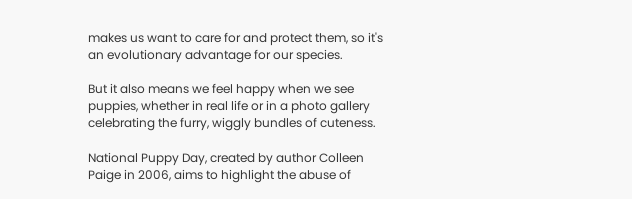makes us want to care for and protect them, so it's an evolutionary advantage for our species.

But it also means we feel happy when we see puppies, whether in real life or in a photo gallery celebrating the furry, wiggly bundles of cuteness.

National Puppy Day, created by author Colleen Paige in 2006, aims to highlight the abuse of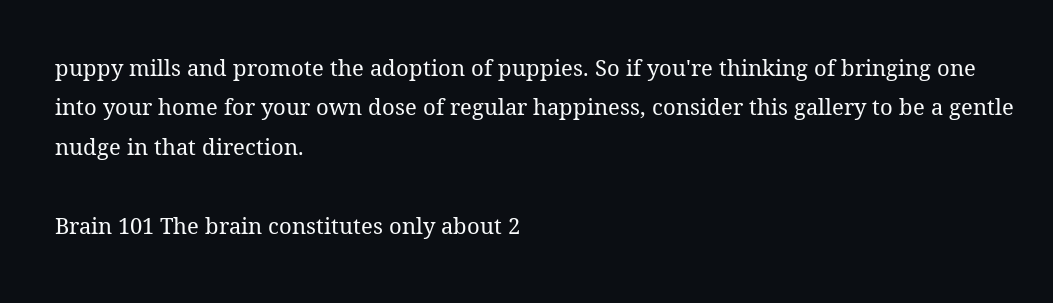puppy mills and promote the adoption of puppies. So if you're thinking of bringing one into your home for your own dose of regular happiness, consider this gallery to be a gentle nudge in that direction.

Brain 101 The brain constitutes only about 2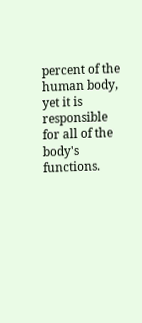percent of the human body, yet it is responsible for all of the body's functions.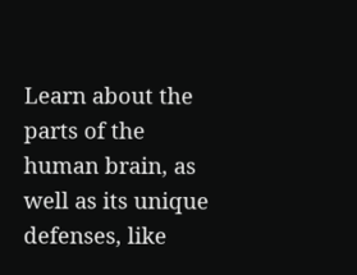Learn about the parts of the human brain, as well as its unique defenses, like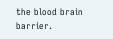the blood brain barrier.